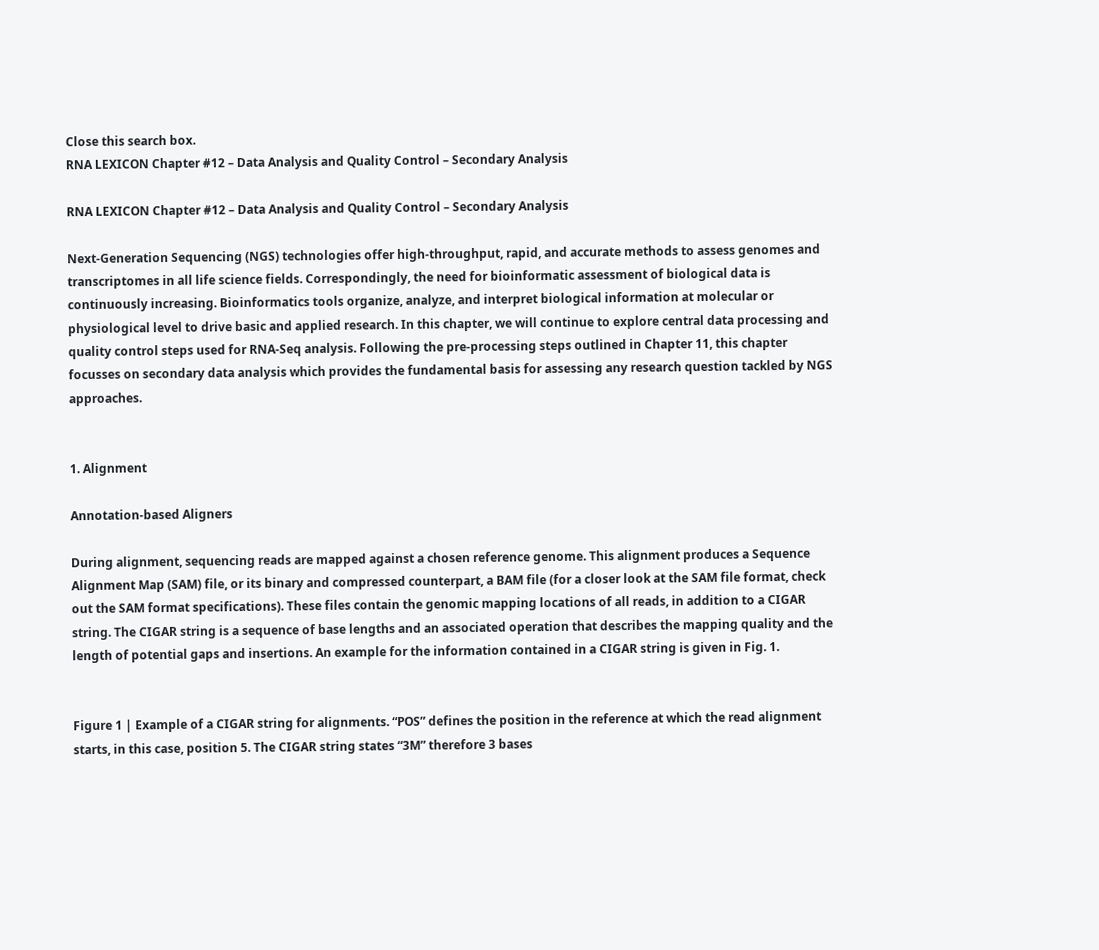Close this search box.
RNA LEXICON Chapter #12 – Data Analysis and Quality Control – Secondary Analysis

RNA LEXICON Chapter #12 – Data Analysis and Quality Control – Secondary Analysis

Next-Generation Sequencing (NGS) technologies offer high-throughput, rapid, and accurate methods to assess genomes and transcriptomes in all life science fields. Correspondingly, the need for bioinformatic assessment of biological data is continuously increasing. Bioinformatics tools organize, analyze, and interpret biological information at molecular or physiological level to drive basic and applied research. In this chapter, we will continue to explore central data processing and quality control steps used for RNA-Seq analysis. Following the pre-processing steps outlined in Chapter 11, this chapter focusses on secondary data analysis which provides the fundamental basis for assessing any research question tackled by NGS approaches.


1. Alignment

Annotation-based Aligners

During alignment, sequencing reads are mapped against a chosen reference genome. This alignment produces a Sequence Alignment Map (SAM) file, or its binary and compressed counterpart, a BAM file (for a closer look at the SAM file format, check out the SAM format specifications). These files contain the genomic mapping locations of all reads, in addition to a CIGAR string. The CIGAR string is a sequence of base lengths and an associated operation that describes the mapping quality and the length of potential gaps and insertions. An example for the information contained in a CIGAR string is given in Fig. 1.


Figure 1 | Example of a CIGAR string for alignments. “POS” defines the position in the reference at which the read alignment starts, in this case, position 5. The CIGAR string states “3M” therefore 3 bases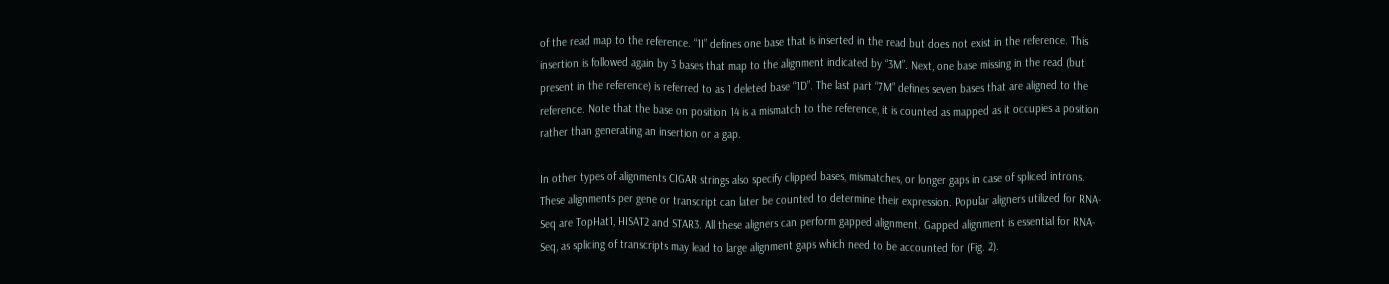of the read map to the reference. “1I” defines one base that is inserted in the read but does not exist in the reference. This insertion is followed again by 3 bases that map to the alignment indicated by “3M”. Next, one base missing in the read (but present in the reference) is referred to as 1 deleted base “1D”. The last part “7M” defines seven bases that are aligned to the reference. Note that the base on position 14 is a mismatch to the reference, it is counted as mapped as it occupies a position rather than generating an insertion or a gap.

In other types of alignments CIGAR strings also specify clipped bases, mismatches, or longer gaps in case of spliced introns. These alignments per gene or transcript can later be counted to determine their expression. Popular aligners utilized for RNA-Seq are TopHat1, HISAT2 and STAR3. All these aligners can perform gapped alignment. Gapped alignment is essential for RNA-Seq, as splicing of transcripts may lead to large alignment gaps which need to be accounted for (Fig. 2).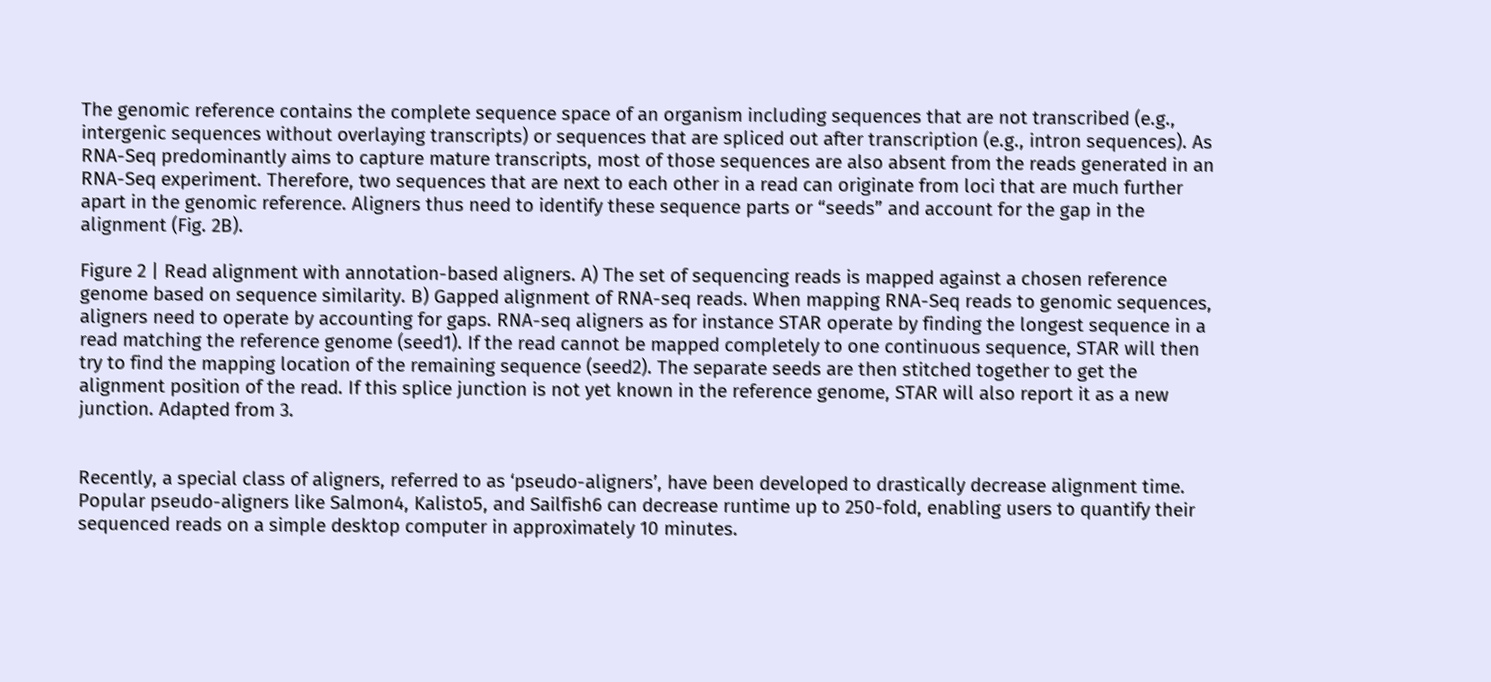The genomic reference contains the complete sequence space of an organism including sequences that are not transcribed (e.g., intergenic sequences without overlaying transcripts) or sequences that are spliced out after transcription (e.g., intron sequences). As RNA-Seq predominantly aims to capture mature transcripts, most of those sequences are also absent from the reads generated in an RNA-Seq experiment. Therefore, two sequences that are next to each other in a read can originate from loci that are much further apart in the genomic reference. Aligners thus need to identify these sequence parts or “seeds” and account for the gap in the alignment (Fig. 2B).

Figure 2 | Read alignment with annotation-based aligners. A) The set of sequencing reads is mapped against a chosen reference genome based on sequence similarity. B) Gapped alignment of RNA-seq reads. When mapping RNA-Seq reads to genomic sequences, aligners need to operate by accounting for gaps. RNA-seq aligners as for instance STAR operate by finding the longest sequence in a read matching the reference genome (seed1). If the read cannot be mapped completely to one continuous sequence, STAR will then try to find the mapping location of the remaining sequence (seed2). The separate seeds are then stitched together to get the alignment position of the read. If this splice junction is not yet known in the reference genome, STAR will also report it as a new junction. Adapted from 3.


Recently, a special class of aligners, referred to as ‘pseudo-aligners’, have been developed to drastically decrease alignment time. Popular pseudo-aligners like Salmon4, Kalisto5, and Sailfish6 can decrease runtime up to 250-fold, enabling users to quantify their sequenced reads on a simple desktop computer in approximately 10 minutes.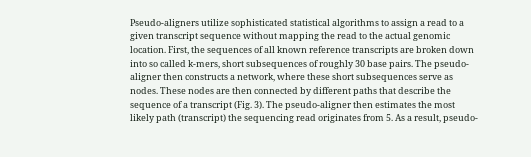Pseudo-aligners utilize sophisticated statistical algorithms to assign a read to a given transcript sequence without mapping the read to the actual genomic location. First, the sequences of all known reference transcripts are broken down into so called k-mers, short subsequences of roughly 30 base pairs. The pseudo-aligner then constructs a network, where these short subsequences serve as nodes. These nodes are then connected by different paths that describe the sequence of a transcript (Fig. 3). The pseudo-aligner then estimates the most likely path (transcript) the sequencing read originates from 5. As a result, pseudo-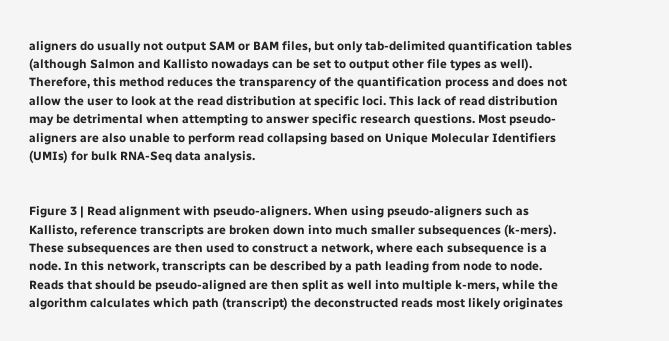aligners do usually not output SAM or BAM files, but only tab-delimited quantification tables (although Salmon and Kallisto nowadays can be set to output other file types as well). Therefore, this method reduces the transparency of the quantification process and does not allow the user to look at the read distribution at specific loci. This lack of read distribution may be detrimental when attempting to answer specific research questions. Most pseudo-aligners are also unable to perform read collapsing based on Unique Molecular Identifiers (UMIs) for bulk RNA-Seq data analysis.


Figure 3 | Read alignment with pseudo-aligners. When using pseudo-aligners such as Kallisto, reference transcripts are broken down into much smaller subsequences (k-mers). These subsequences are then used to construct a network, where each subsequence is a node. In this network, transcripts can be described by a path leading from node to node. Reads that should be pseudo-aligned are then split as well into multiple k-mers, while the algorithm calculates which path (transcript) the deconstructed reads most likely originates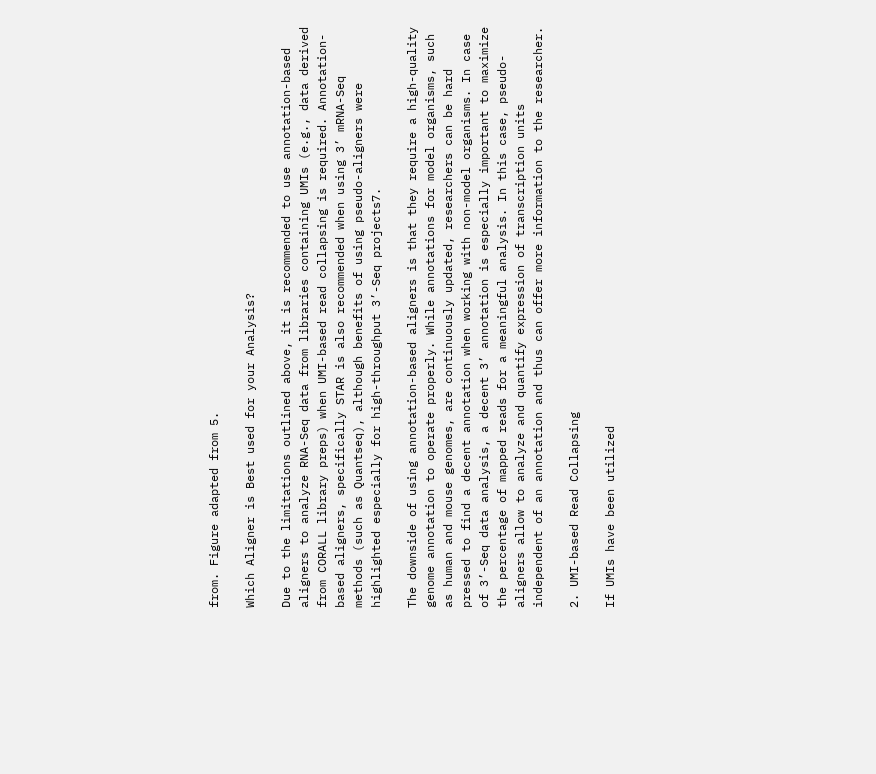from. Figure adapted from 5.

Which Aligner is Best used for your Analysis?

Due to the limitations outlined above, it is recommended to use annotation-based aligners to analyze RNA-Seq data from libraries containing UMIs (e.g., data derived from CORALL library preps) when UMI-based read collapsing is required. Annotation-based aligners, specifically STAR is also recommended when using 3’ mRNA-Seq methods (such as Quantseq), although benefits of using pseudo-aligners were highlighted especially for high-throughput 3’-Seq projects7.

The downside of using annotation-based aligners is that they require a high-quality genome annotation to operate properly. While annotations for model organisms, such as human and mouse genomes, are continuously updated, researchers can be hard pressed to find a decent annotation when working with non-model organisms. In case of 3’-Seq data analysis, a decent 3’ annotation is especially important to maximize the percentage of mapped reads for a meaningful analysis. In this case, pseudo-aligners allow to analyze and quantify expression of transcription units independent of an annotation and thus can offer more information to the researcher.

2. UMI-based Read Collapsing

If UMIs have been utilized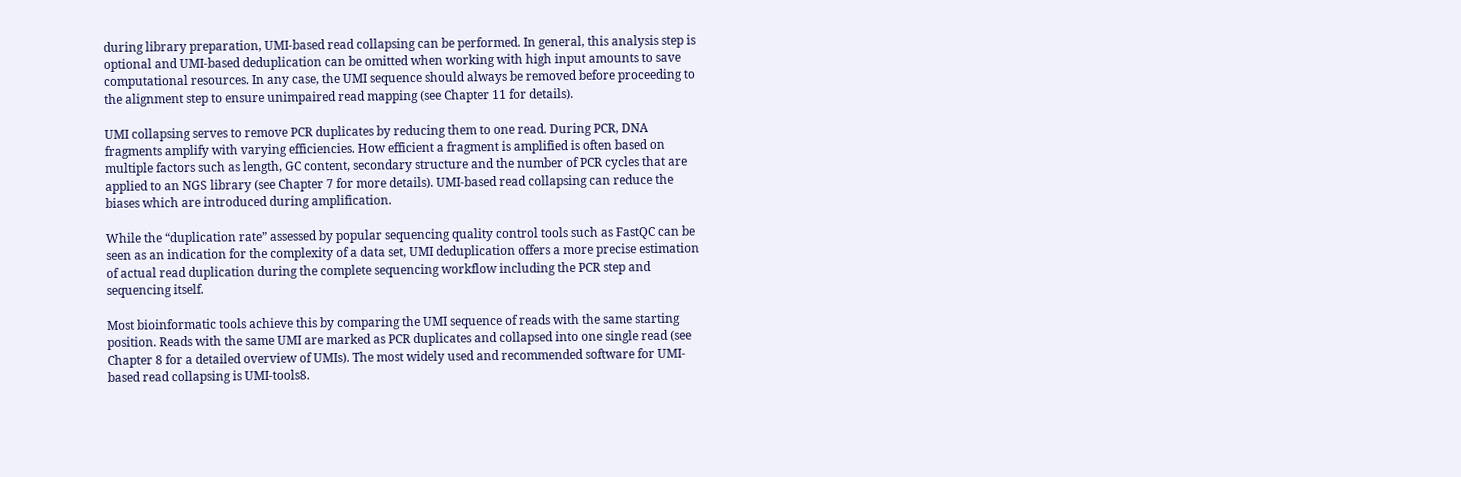during library preparation, UMI-based read collapsing can be performed. In general, this analysis step is optional and UMI-based deduplication can be omitted when working with high input amounts to save computational resources. In any case, the UMI sequence should always be removed before proceeding to the alignment step to ensure unimpaired read mapping (see Chapter 11 for details).

UMI collapsing serves to remove PCR duplicates by reducing them to one read. During PCR, DNA fragments amplify with varying efficiencies. How efficient a fragment is amplified is often based on multiple factors such as length, GC content, secondary structure and the number of PCR cycles that are applied to an NGS library (see Chapter 7 for more details). UMI-based read collapsing can reduce the biases which are introduced during amplification.

While the “duplication rate” assessed by popular sequencing quality control tools such as FastQC can be seen as an indication for the complexity of a data set, UMI deduplication offers a more precise estimation of actual read duplication during the complete sequencing workflow including the PCR step and sequencing itself.

Most bioinformatic tools achieve this by comparing the UMI sequence of reads with the same starting position. Reads with the same UMI are marked as PCR duplicates and collapsed into one single read (see Chapter 8 for a detailed overview of UMIs). The most widely used and recommended software for UMI-based read collapsing is UMI-tools8.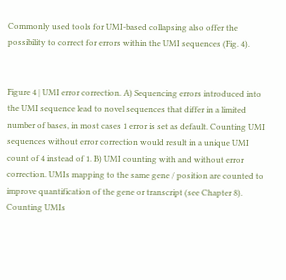Commonly used tools for UMI-based collapsing also offer the possibility to correct for errors within the UMI sequences (Fig. 4).


Figure 4 | UMI error correction. A) Sequencing errors introduced into the UMI sequence lead to novel sequences that differ in a limited number of bases, in most cases 1 error is set as default. Counting UMI sequences without error correction would result in a unique UMI count of 4 instead of 1. B) UMI counting with and without error correction. UMIs mapping to the same gene / position are counted to improve quantification of the gene or transcript (see Chapter 8). Counting UMIs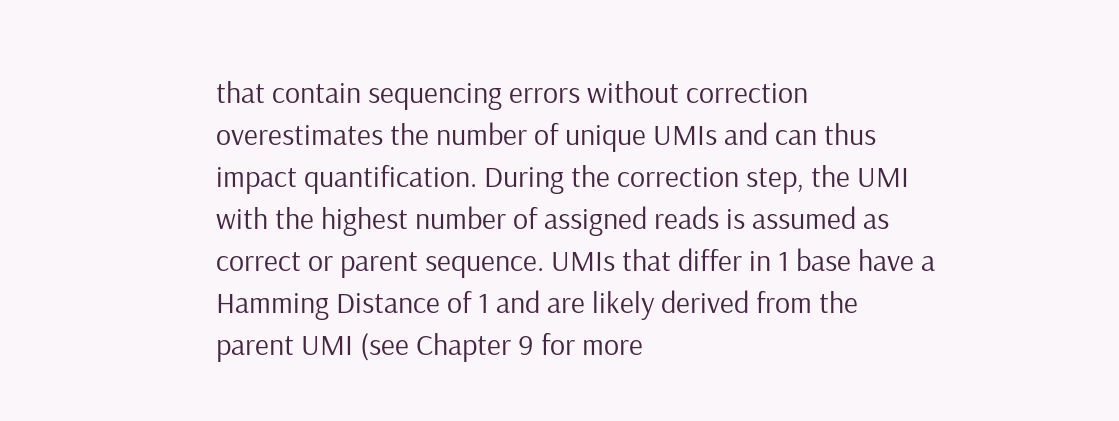that contain sequencing errors without correction overestimates the number of unique UMIs and can thus impact quantification. During the correction step, the UMI with the highest number of assigned reads is assumed as correct or parent sequence. UMIs that differ in 1 base have a Hamming Distance of 1 and are likely derived from the parent UMI (see Chapter 9 for more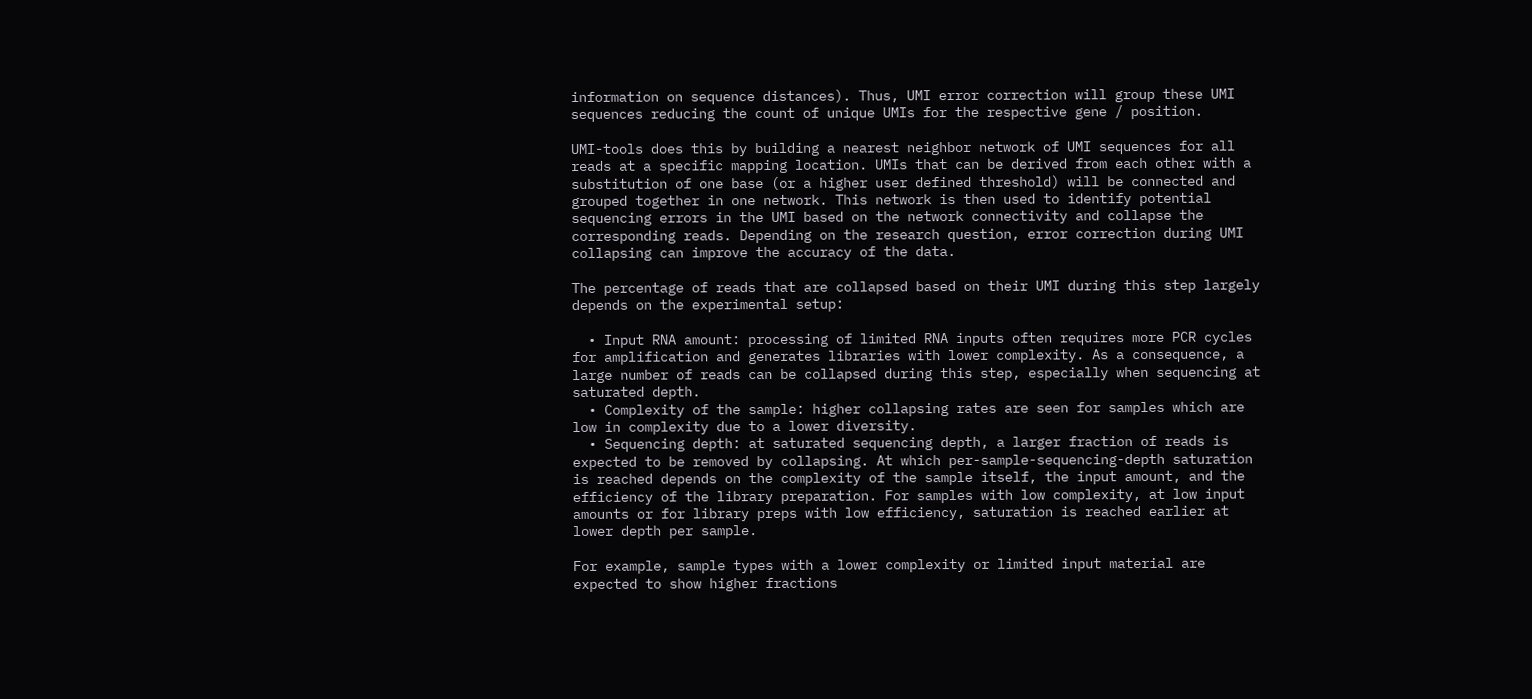information on sequence distances). Thus, UMI error correction will group these UMI sequences reducing the count of unique UMIs for the respective gene / position.

UMI-tools does this by building a nearest neighbor network of UMI sequences for all reads at a specific mapping location. UMIs that can be derived from each other with a substitution of one base (or a higher user defined threshold) will be connected and grouped together in one network. This network is then used to identify potential sequencing errors in the UMI based on the network connectivity and collapse the corresponding reads. Depending on the research question, error correction during UMI collapsing can improve the accuracy of the data.

The percentage of reads that are collapsed based on their UMI during this step largely depends on the experimental setup:

  • Input RNA amount: processing of limited RNA inputs often requires more PCR cycles for amplification and generates libraries with lower complexity. As a consequence, a large number of reads can be collapsed during this step, especially when sequencing at saturated depth.
  • Complexity of the sample: higher collapsing rates are seen for samples which are low in complexity due to a lower diversity.
  • Sequencing depth: at saturated sequencing depth, a larger fraction of reads is expected to be removed by collapsing. At which per-sample-sequencing-depth saturation is reached depends on the complexity of the sample itself, the input amount, and the efficiency of the library preparation. For samples with low complexity, at low input amounts or for library preps with low efficiency, saturation is reached earlier at lower depth per sample.

For example, sample types with a lower complexity or limited input material are expected to show higher fractions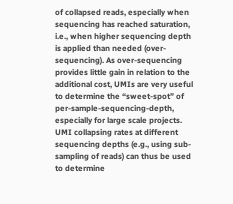of collapsed reads, especially when sequencing has reached saturation, i.e., when higher sequencing depth is applied than needed (over-sequencing). As over-sequencing provides little gain in relation to the additional cost, UMIs are very useful to determine the “sweet-spot” of per-sample-sequencing-depth, especially for large scale projects. UMI collapsing rates at different sequencing depths (e.g., using sub-sampling of reads) can thus be used to determine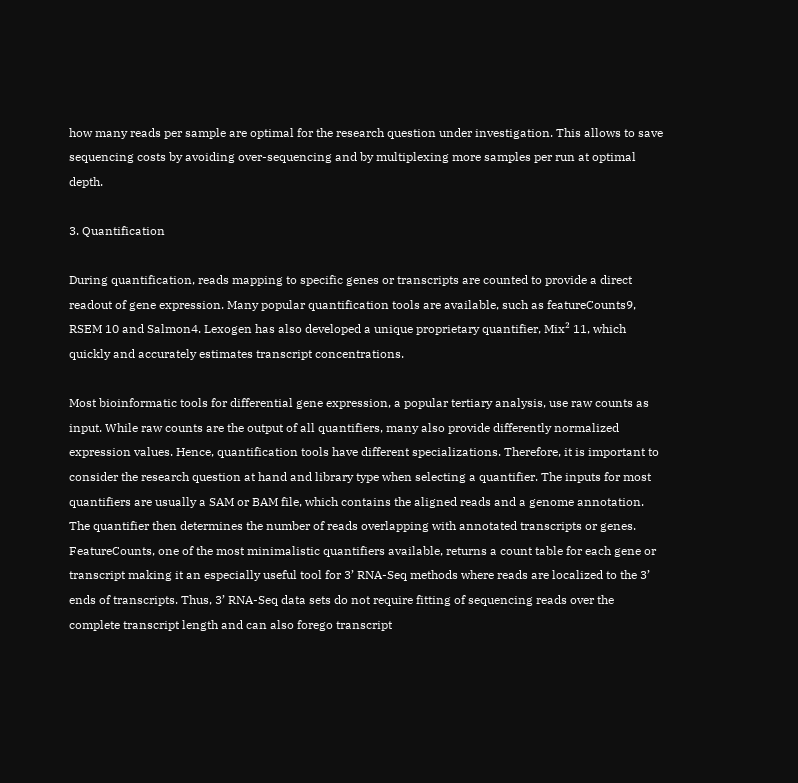how many reads per sample are optimal for the research question under investigation. This allows to save sequencing costs by avoiding over-sequencing and by multiplexing more samples per run at optimal depth.

3. Quantification

During quantification, reads mapping to specific genes or transcripts are counted to provide a direct readout of gene expression. Many popular quantification tools are available, such as featureCounts9, RSEM 10 and Salmon4. Lexogen has also developed a unique proprietary quantifier, Mix² 11, which quickly and accurately estimates transcript concentrations.

Most bioinformatic tools for differential gene expression, a popular tertiary analysis, use raw counts as input. While raw counts are the output of all quantifiers, many also provide differently normalized expression values. Hence, quantification tools have different specializations. Therefore, it is important to consider the research question at hand and library type when selecting a quantifier. The inputs for most quantifiers are usually a SAM or BAM file, which contains the aligned reads and a genome annotation. The quantifier then determines the number of reads overlapping with annotated transcripts or genes. FeatureCounts, one of the most minimalistic quantifiers available, returns a count table for each gene or transcript making it an especially useful tool for 3’ RNA-Seq methods where reads are localized to the 3’ ends of transcripts. Thus, 3’ RNA-Seq data sets do not require fitting of sequencing reads over the complete transcript length and can also forego transcript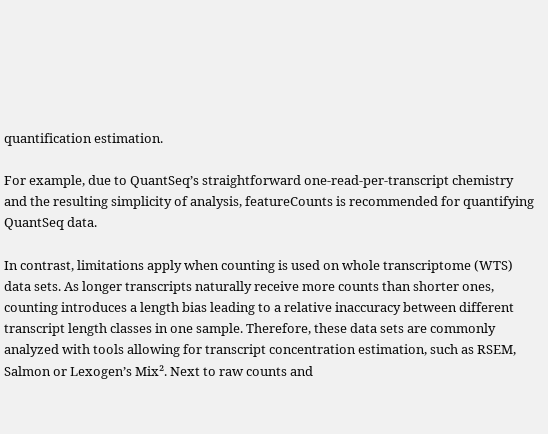quantification estimation.

For example, due to QuantSeq’s straightforward one-read-per-transcript chemistry and the resulting simplicity of analysis, featureCounts is recommended for quantifying QuantSeq data.

In contrast, limitations apply when counting is used on whole transcriptome (WTS) data sets. As longer transcripts naturally receive more counts than shorter ones, counting introduces a length bias leading to a relative inaccuracy between different transcript length classes in one sample. Therefore, these data sets are commonly analyzed with tools allowing for transcript concentration estimation, such as RSEM, Salmon or Lexogen’s Mix². Next to raw counts and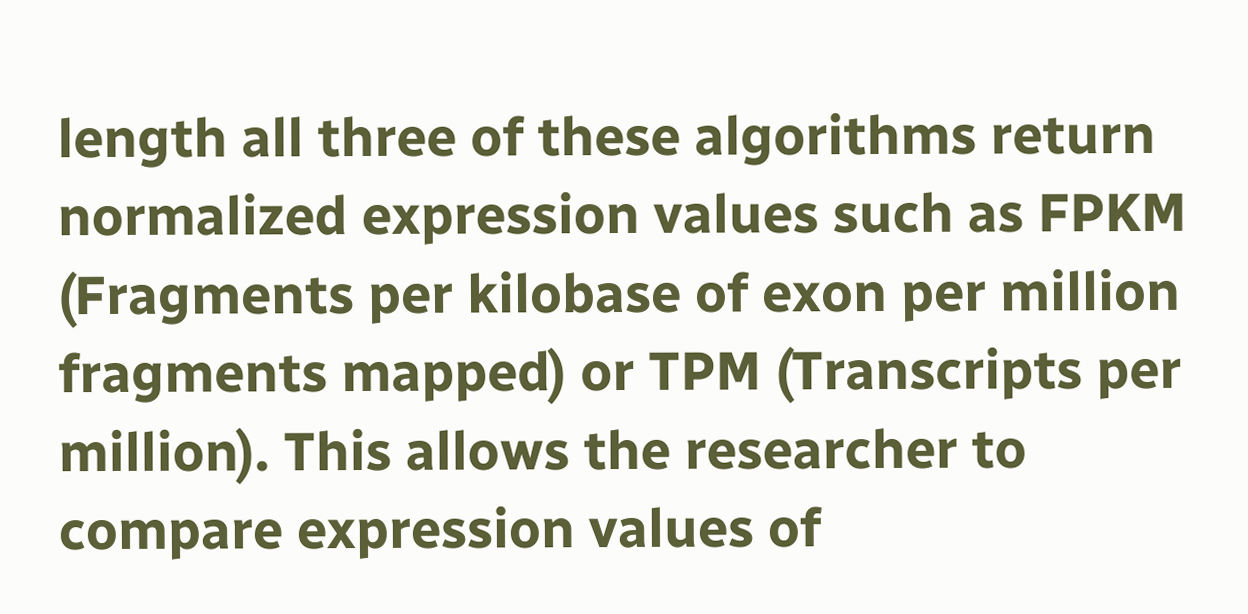length all three of these algorithms return normalized expression values such as FPKM (Fragments per kilobase of exon per million fragments mapped) or TPM (Transcripts per million). This allows the researcher to compare expression values of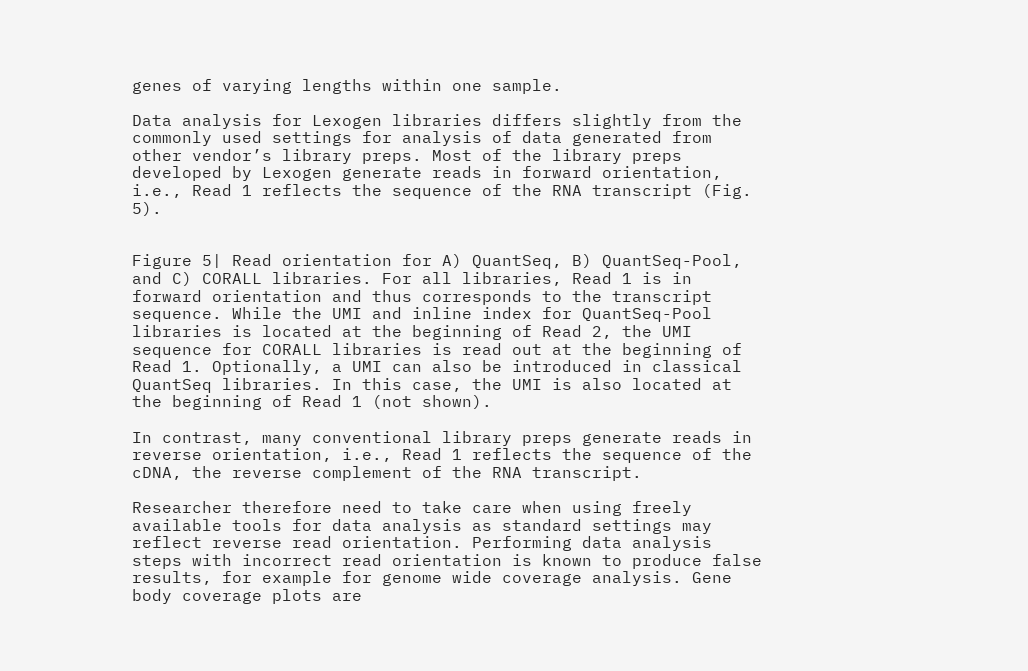genes of varying lengths within one sample.

Data analysis for Lexogen libraries differs slightly from the commonly used settings for analysis of data generated from other vendor’s library preps. Most of the library preps developed by Lexogen generate reads in forward orientation, i.e., Read 1 reflects the sequence of the RNA transcript (Fig. 5).


Figure 5| Read orientation for A) QuantSeq, B) QuantSeq-Pool, and C) CORALL libraries. For all libraries, Read 1 is in forward orientation and thus corresponds to the transcript sequence. While the UMI and inline index for QuantSeq-Pool libraries is located at the beginning of Read 2, the UMI sequence for CORALL libraries is read out at the beginning of Read 1. Optionally, a UMI can also be introduced in classical QuantSeq libraries. In this case, the UMI is also located at the beginning of Read 1 (not shown).

In contrast, many conventional library preps generate reads in reverse orientation, i.e., Read 1 reflects the sequence of the cDNA, the reverse complement of the RNA transcript.

Researcher therefore need to take care when using freely available tools for data analysis as standard settings may reflect reverse read orientation. Performing data analysis steps with incorrect read orientation is known to produce false results, for example for genome wide coverage analysis. Gene body coverage plots are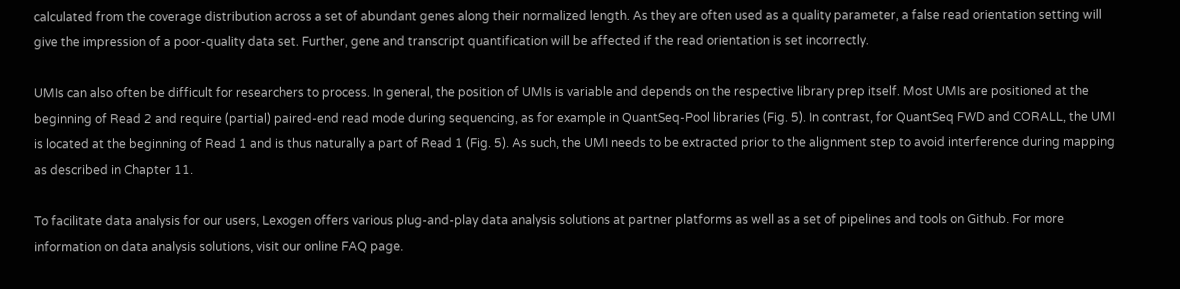calculated from the coverage distribution across a set of abundant genes along their normalized length. As they are often used as a quality parameter, a false read orientation setting will give the impression of a poor-quality data set. Further, gene and transcript quantification will be affected if the read orientation is set incorrectly.

UMIs can also often be difficult for researchers to process. In general, the position of UMIs is variable and depends on the respective library prep itself. Most UMIs are positioned at the beginning of Read 2 and require (partial) paired-end read mode during sequencing, as for example in QuantSeq-Pool libraries (Fig. 5). In contrast, for QuantSeq FWD and CORALL, the UMI is located at the beginning of Read 1 and is thus naturally a part of Read 1 (Fig. 5). As such, the UMI needs to be extracted prior to the alignment step to avoid interference during mapping as described in Chapter 11.

To facilitate data analysis for our users, Lexogen offers various plug-and-play data analysis solutions at partner platforms as well as a set of pipelines and tools on Github. For more information on data analysis solutions, visit our online FAQ page.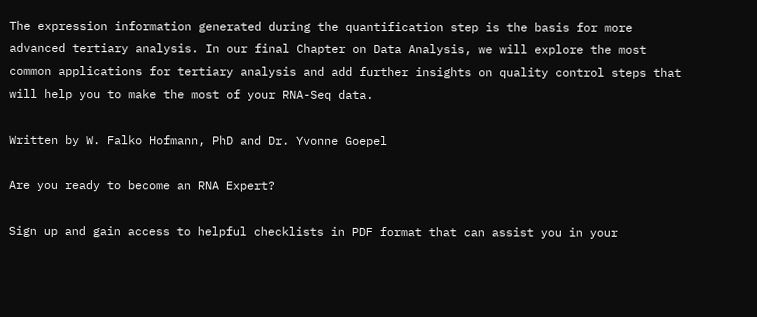The expression information generated during the quantification step is the basis for more advanced tertiary analysis. In our final Chapter on Data Analysis, we will explore the most common applications for tertiary analysis and add further insights on quality control steps that will help you to make the most of your RNA-Seq data.

Written by W. Falko Hofmann, PhD and Dr. Yvonne Goepel

Are you ready to become an RNA Expert?

Sign up and gain access to helpful checklists in PDF format that can assist you in your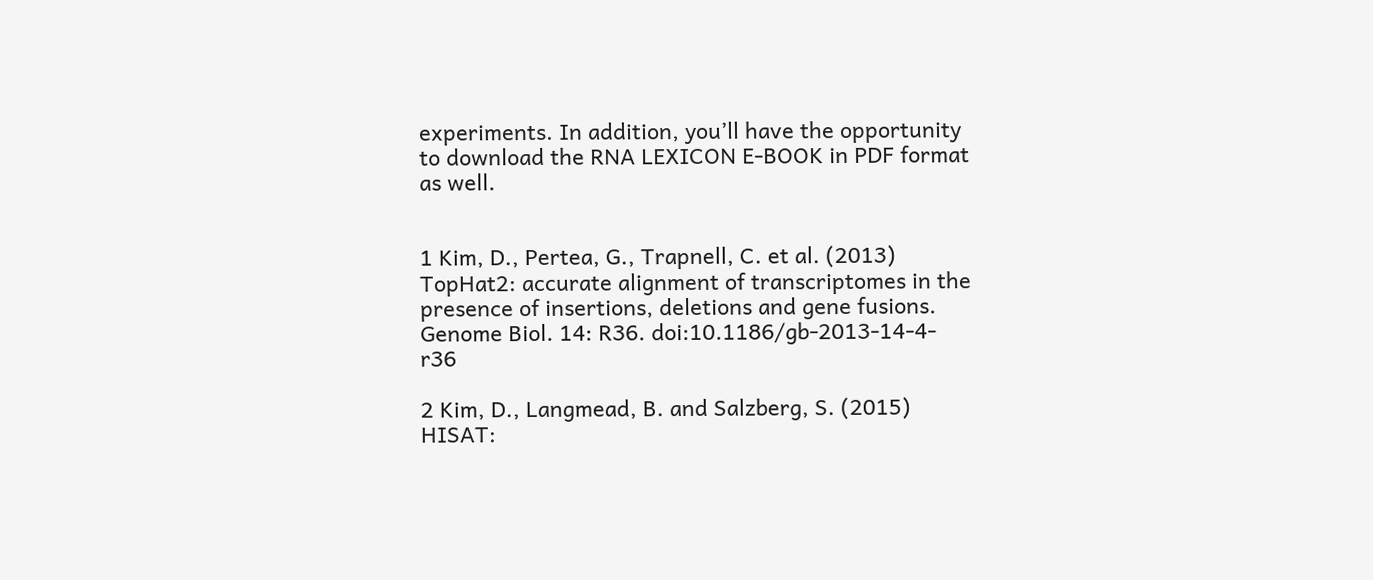experiments. In addition, you’ll have the opportunity to download the RNA LEXICON E-BOOK in PDF format as well.


1 Kim, D., Pertea, G., Trapnell, C. et al. (2013) TopHat2: accurate alignment of transcriptomes in the presence of insertions, deletions and gene fusions. Genome Biol. 14: R36. doi:10.1186/gb-2013-14-4-r36

2 Kim, D., Langmead, B. and Salzberg, S. (2015) HISAT: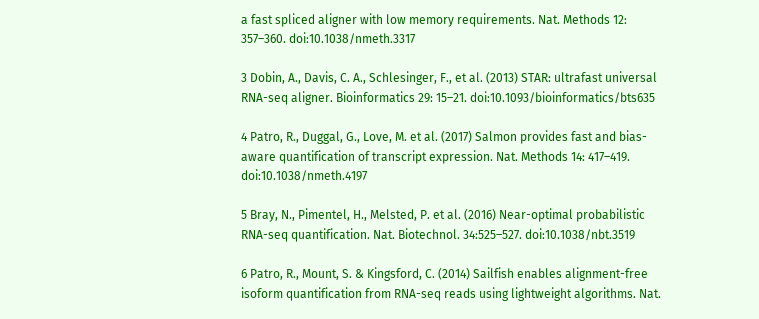a fast spliced aligner with low memory requirements. Nat. Methods 12: 357–360. doi:10.1038/nmeth.3317

3 Dobin, A., Davis, C. A., Schlesinger, F., et al. (2013) STAR: ultrafast universal RNA-seq aligner. Bioinformatics 29: 15–21. doi:10.1093/bioinformatics/bts635

4 Patro, R., Duggal, G., Love, M. et al. (2017) Salmon provides fast and bias-aware quantification of transcript expression. Nat. Methods 14: 417–419. doi:10.1038/nmeth.4197

5 Bray, N., Pimentel, H., Melsted, P. et al. (2016) Near-optimal probabilistic RNA-seq quantification. Nat. Biotechnol. 34:525–527. doi:10.1038/nbt.3519

6 Patro, R., Mount, S. & Kingsford, C. (2014) Sailfish enables alignment-free isoform quantification from RNA-seq reads using lightweight algorithms. Nat.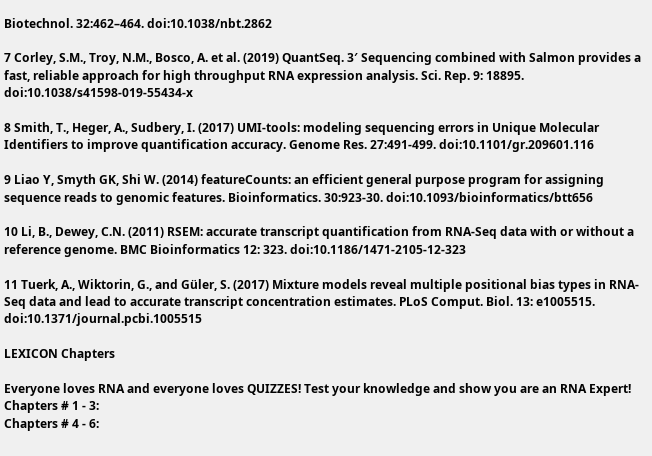Biotechnol. 32:462–464. doi:10.1038/nbt.2862

7 Corley, S.M., Troy, N.M., Bosco, A. et al. (2019) QuantSeq. 3′ Sequencing combined with Salmon provides a fast, reliable approach for high throughput RNA expression analysis. Sci. Rep. 9: 18895. doi:10.1038/s41598-019-55434-x

8 Smith, T., Heger, A., Sudbery, I. (2017) UMI-tools: modeling sequencing errors in Unique Molecular Identifiers to improve quantification accuracy. Genome Res. 27:491-499. doi:10.1101/gr.209601.116

9 Liao Y, Smyth GK, Shi W. (2014) featureCounts: an efficient general purpose program for assigning sequence reads to genomic features. Bioinformatics. 30:923-30. doi:10.1093/bioinformatics/btt656

10 Li, B., Dewey, C.N. (2011) RSEM: accurate transcript quantification from RNA-Seq data with or without a reference genome. BMC Bioinformatics 12: 323. doi:10.1186/1471-2105-12-323

11 Tuerk, A., Wiktorin, G., and Güler, S. (2017) Mixture models reveal multiple positional bias types in RNA-Seq data and lead to accurate transcript concentration estimates. PLoS Comput. Biol. 13: e1005515. doi:10.1371/journal.pcbi.1005515

LEXICON Chapters

Everyone loves RNA and everyone loves QUIZZES! Test your knowledge and show you are an RNA Expert!
Chapters # 1 - 3:
Chapters # 4 - 6: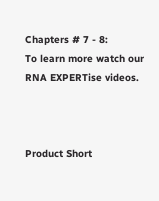Chapters # 7 - 8:
To learn more watch our RNA EXPERTise videos.



Product Short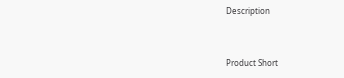Description


Product Short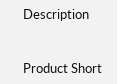Description


Product Short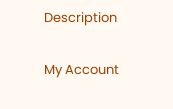Description

My Account